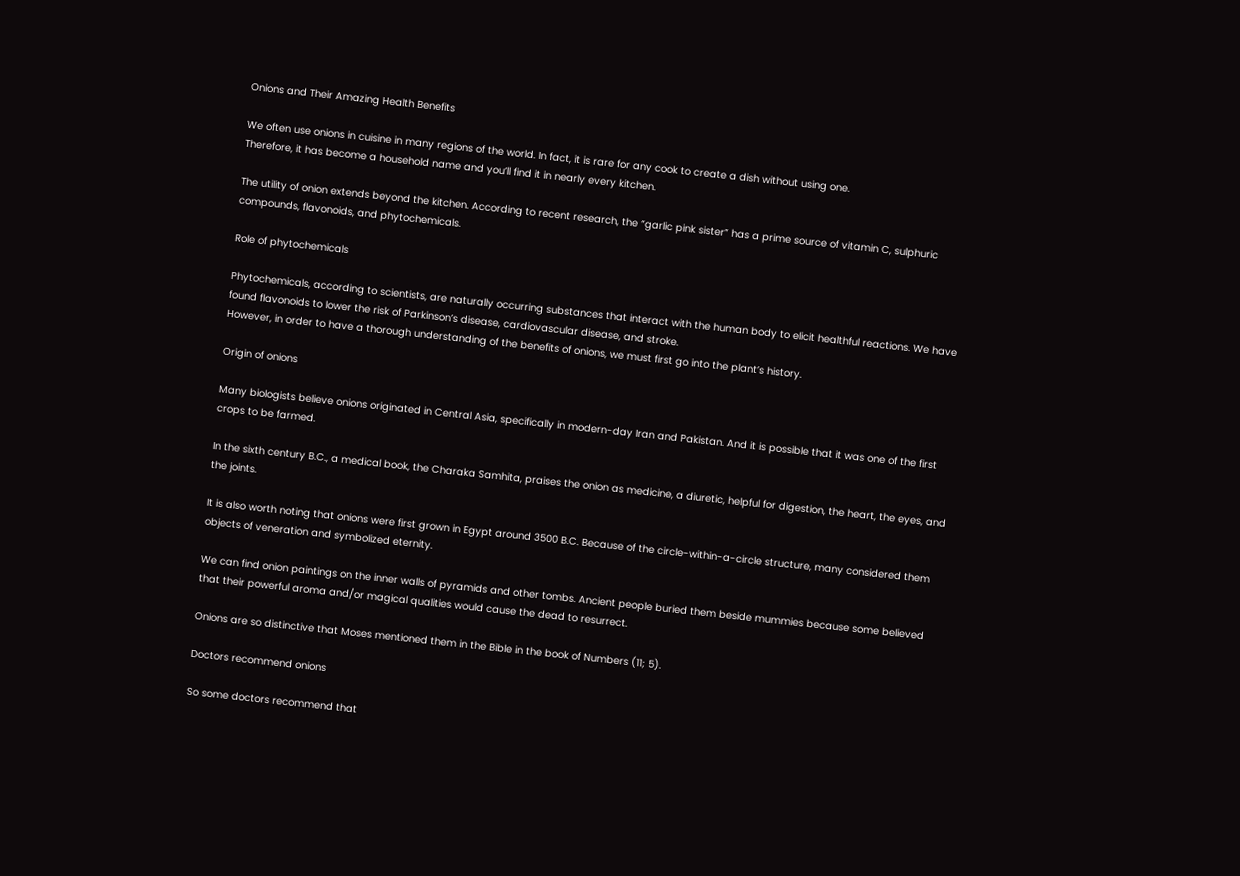Onions and Their Amazing Health Benefits

We often use onions in cuisine in many regions of the world. In fact, it is rare for any cook to create a dish without using one.
Therefore, it has become a household name and you’ll find it in nearly every kitchen.

The utility of onion extends beyond the kitchen. According to recent research, the “garlic pink sister” has a prime source of vitamin C, sulphuric compounds, flavonoids, and phytochemicals.

Role of phytochemicals

Phytochemicals, according to scientists, are naturally occurring substances that interact with the human body to elicit healthful reactions. We have found flavonoids to lower the risk of Parkinson’s disease, cardiovascular disease, and stroke.
However, in order to have a thorough understanding of the benefits of onions, we must first go into the plant’s history.

Origin of onions

Many biologists believe onions originated in Central Asia, specifically in modern-day Iran and Pakistan. And it is possible that it was one of the first crops to be farmed.

In the sixth century B.C., a medical book, the Charaka Samhita, praises the onion as medicine, a diuretic, helpful for digestion, the heart, the eyes, and the joints.

It is also worth noting that onions were first grown in Egypt around 3500 B.C. Because of the circle-within-a-circle structure, many considered them objects of veneration and symbolized eternity.

We can find onion paintings on the inner walls of pyramids and other tombs. Ancient people buried them beside mummies because some believed that their powerful aroma and/or magical qualities would cause the dead to resurrect.

Onions are so distinctive that Moses mentioned them in the Bible in the book of Numbers (11; 5).

Doctors recommend onions

So some doctors recommend that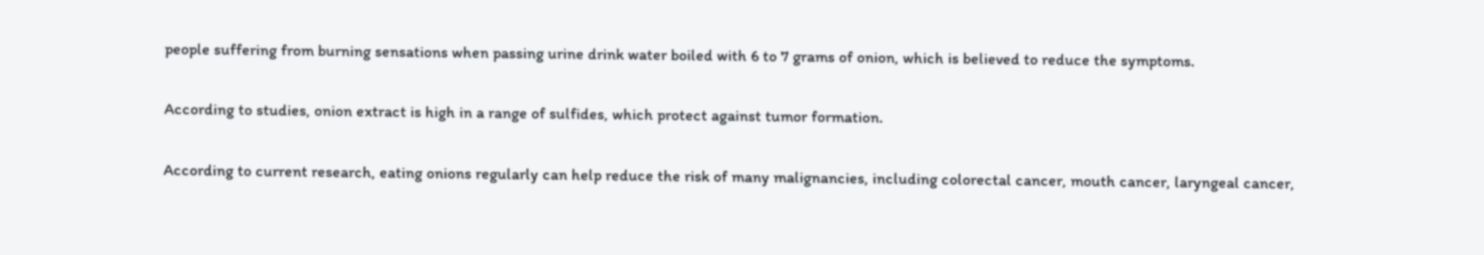people suffering from burning sensations when passing urine drink water boiled with 6 to 7 grams of onion, which is believed to reduce the symptoms.

According to studies, onion extract is high in a range of sulfides, which protect against tumor formation.

According to current research, eating onions regularly can help reduce the risk of many malignancies, including colorectal cancer, mouth cancer, laryngeal cancer,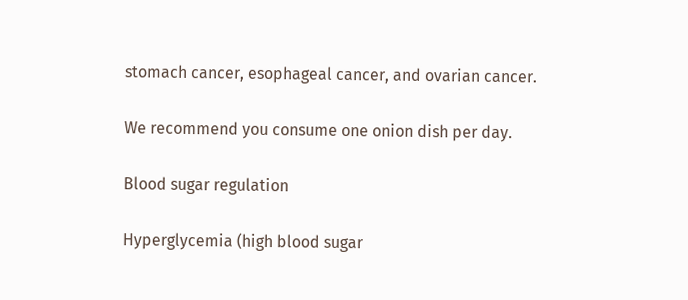stomach cancer, esophageal cancer, and ovarian cancer.

We recommend you consume one onion dish per day.

Blood sugar regulation

Hyperglycemia (high blood sugar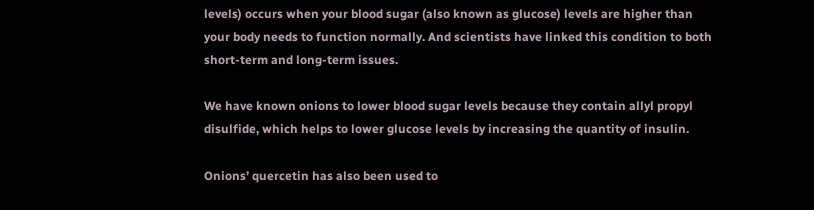levels) occurs when your blood sugar (also known as glucose) levels are higher than your body needs to function normally. And scientists have linked this condition to both short-term and long-term issues.

We have known onions to lower blood sugar levels because they contain allyl propyl disulfide, which helps to lower glucose levels by increasing the quantity of insulin.

Onions’ quercetin has also been used to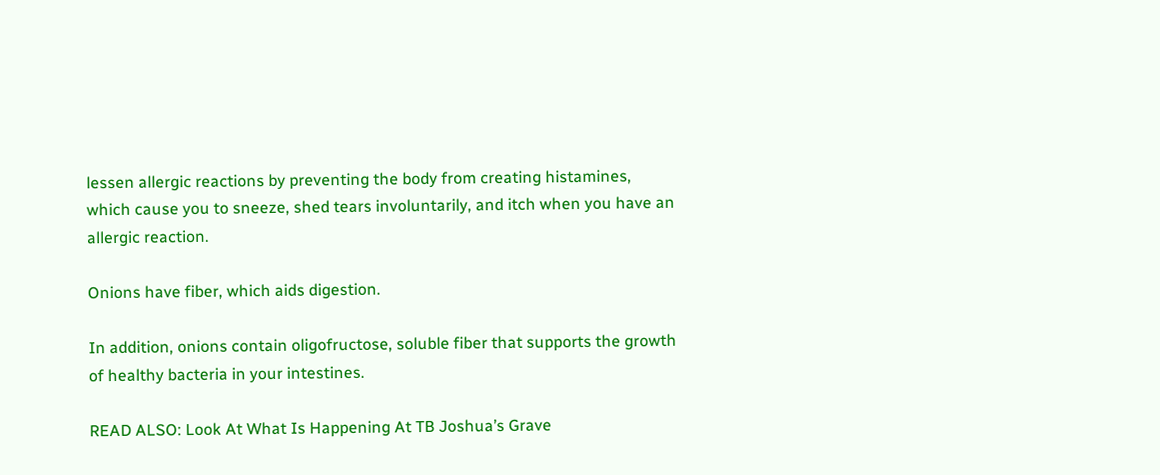lessen allergic reactions by preventing the body from creating histamines, which cause you to sneeze, shed tears involuntarily, and itch when you have an allergic reaction.

Onions have fiber, which aids digestion.

In addition, onions contain oligofructose, soluble fiber that supports the growth of healthy bacteria in your intestines.

READ ALSO: Look At What Is Happening At TB Joshua’s Grave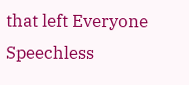that left Everyone Speechless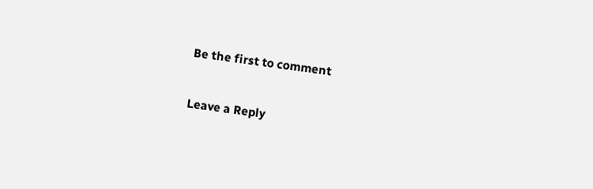Be the first to comment

Leave a Reply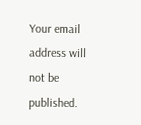Your email address will not be published.